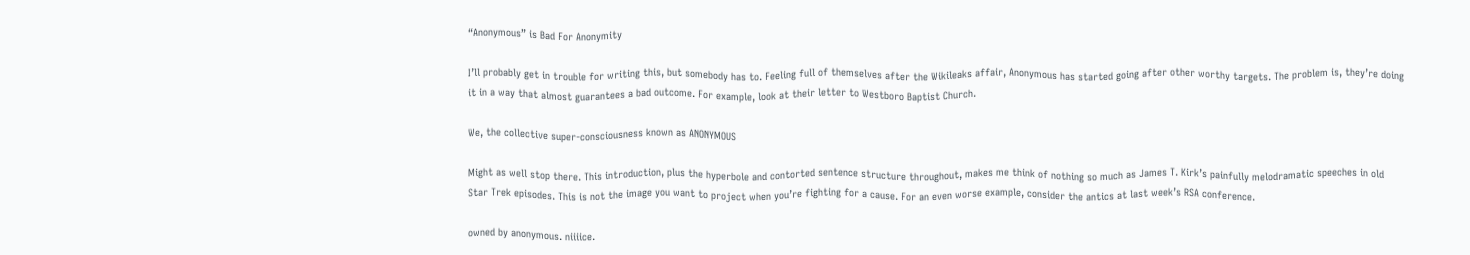“Anonymous” is Bad For Anonymity

I’ll probably get in trouble for writing this, but somebody has to. Feeling full of themselves after the Wikileaks affair, Anonymous has started going after other worthy targets. The problem is, they’re doing it in a way that almost guarantees a bad outcome. For example, look at their letter to Westboro Baptist Church.

We, the collective super-consciousness known as ANONYMOUS

Might as well stop there. This introduction, plus the hyperbole and contorted sentence structure throughout, makes me think of nothing so much as James T. Kirk’s painfully melodramatic speeches in old Star Trek episodes. This is not the image you want to project when you’re fighting for a cause. For an even worse example, consider the antics at last week’s RSA conference.

owned by anonymous. niiiice.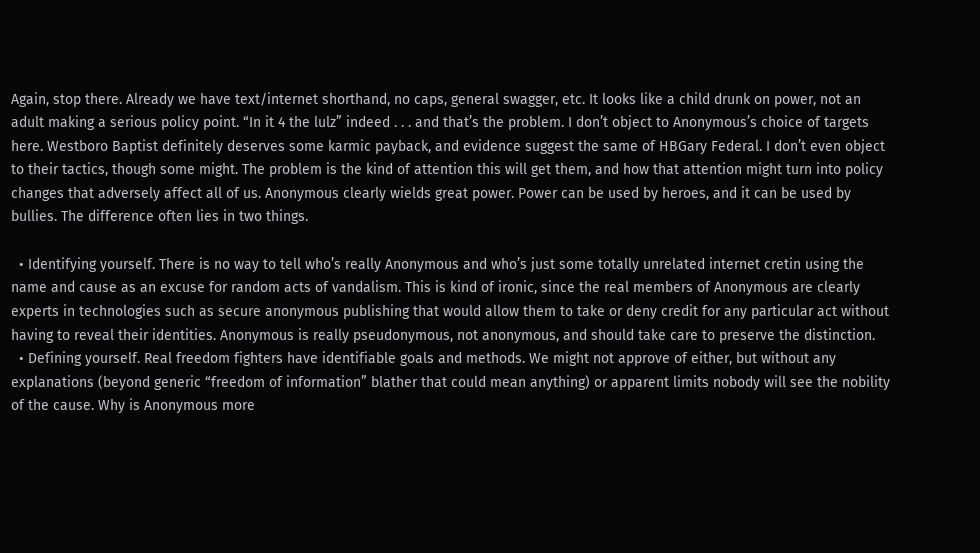Again, stop there. Already we have text/internet shorthand, no caps, general swagger, etc. It looks like a child drunk on power, not an adult making a serious policy point. “In it 4 the lulz” indeed . . . and that’s the problem. I don’t object to Anonymous’s choice of targets here. Westboro Baptist definitely deserves some karmic payback, and evidence suggest the same of HBGary Federal. I don’t even object to their tactics, though some might. The problem is the kind of attention this will get them, and how that attention might turn into policy changes that adversely affect all of us. Anonymous clearly wields great power. Power can be used by heroes, and it can be used by bullies. The difference often lies in two things.

  • Identifying yourself. There is no way to tell who’s really Anonymous and who’s just some totally unrelated internet cretin using the name and cause as an excuse for random acts of vandalism. This is kind of ironic, since the real members of Anonymous are clearly experts in technologies such as secure anonymous publishing that would allow them to take or deny credit for any particular act without having to reveal their identities. Anonymous is really pseudonymous, not anonymous, and should take care to preserve the distinction.
  • Defining yourself. Real freedom fighters have identifiable goals and methods. We might not approve of either, but without any explanations (beyond generic “freedom of information” blather that could mean anything) or apparent limits nobody will see the nobility of the cause. Why is Anonymous more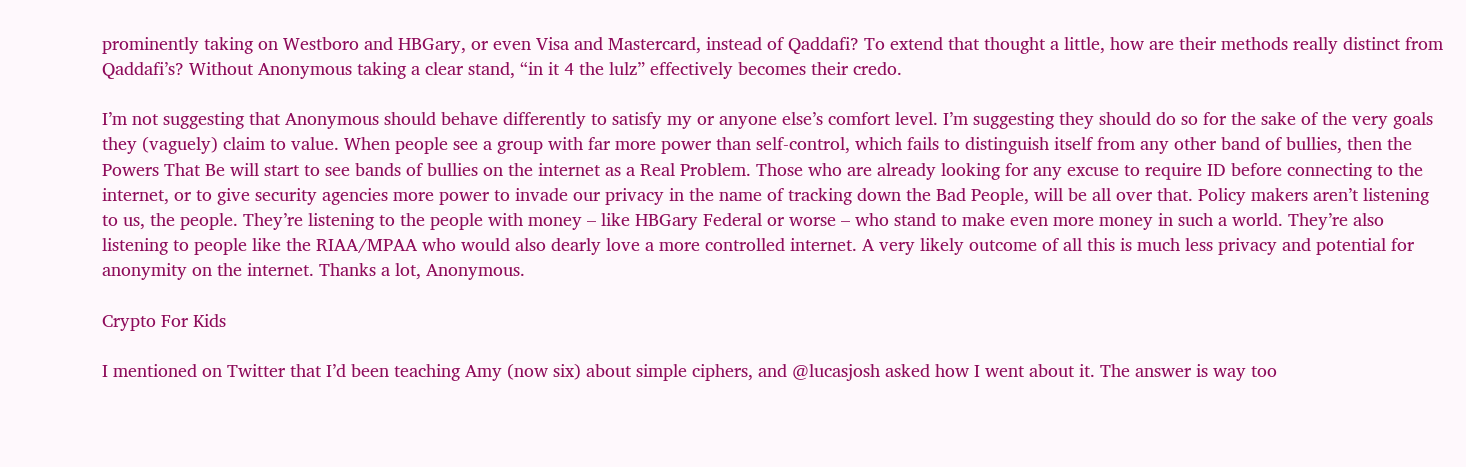prominently taking on Westboro and HBGary, or even Visa and Mastercard, instead of Qaddafi? To extend that thought a little, how are their methods really distinct from Qaddafi’s? Without Anonymous taking a clear stand, “in it 4 the lulz” effectively becomes their credo.

I’m not suggesting that Anonymous should behave differently to satisfy my or anyone else’s comfort level. I’m suggesting they should do so for the sake of the very goals they (vaguely) claim to value. When people see a group with far more power than self-control, which fails to distinguish itself from any other band of bullies, then the Powers That Be will start to see bands of bullies on the internet as a Real Problem. Those who are already looking for any excuse to require ID before connecting to the internet, or to give security agencies more power to invade our privacy in the name of tracking down the Bad People, will be all over that. Policy makers aren’t listening to us, the people. They’re listening to the people with money – like HBGary Federal or worse – who stand to make even more money in such a world. They’re also listening to people like the RIAA/MPAA who would also dearly love a more controlled internet. A very likely outcome of all this is much less privacy and potential for anonymity on the internet. Thanks a lot, Anonymous.

Crypto For Kids

I mentioned on Twitter that I’d been teaching Amy (now six) about simple ciphers, and @lucasjosh asked how I went about it. The answer is way too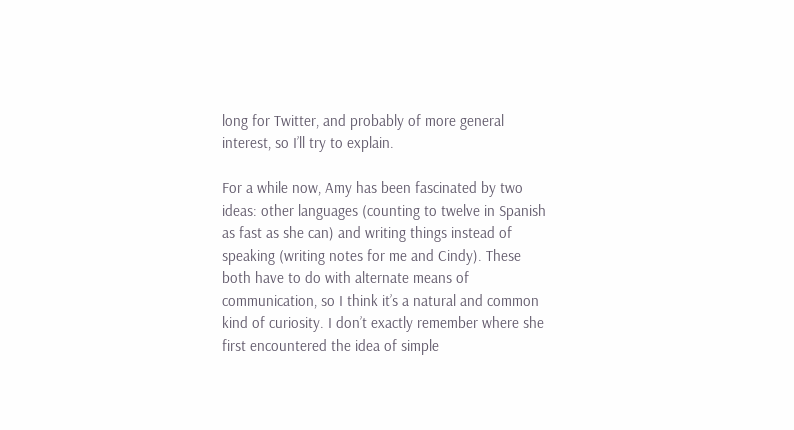long for Twitter, and probably of more general interest, so I’ll try to explain.

For a while now, Amy has been fascinated by two ideas: other languages (counting to twelve in Spanish as fast as she can) and writing things instead of speaking (writing notes for me and Cindy). These both have to do with alternate means of communication, so I think it’s a natural and common kind of curiosity. I don’t exactly remember where she first encountered the idea of simple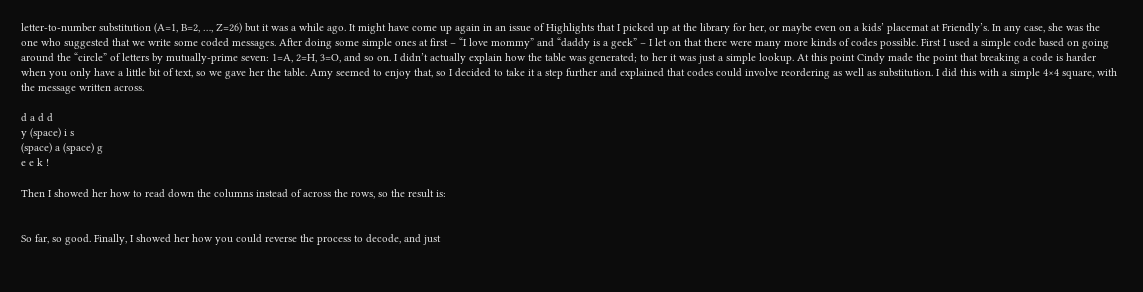letter-to-number substitution (A=1, B=2, …, Z=26) but it was a while ago. It might have come up again in an issue of Highlights that I picked up at the library for her, or maybe even on a kids’ placemat at Friendly’s. In any case, she was the one who suggested that we write some coded messages. After doing some simple ones at first – “I love mommy” and “daddy is a geek” – I let on that there were many more kinds of codes possible. First I used a simple code based on going around the “circle” of letters by mutually-prime seven: 1=A, 2=H, 3=O, and so on. I didn’t actually explain how the table was generated; to her it was just a simple lookup. At this point Cindy made the point that breaking a code is harder when you only have a little bit of text, so we gave her the table. Amy seemed to enjoy that, so I decided to take it a step further and explained that codes could involve reordering as well as substitution. I did this with a simple 4×4 square, with the message written across.

d a d d
y (space) i s
(space) a (space) g
e e k !

Then I showed her how to read down the columns instead of across the rows, so the result is:


So far, so good. Finally, I showed her how you could reverse the process to decode, and just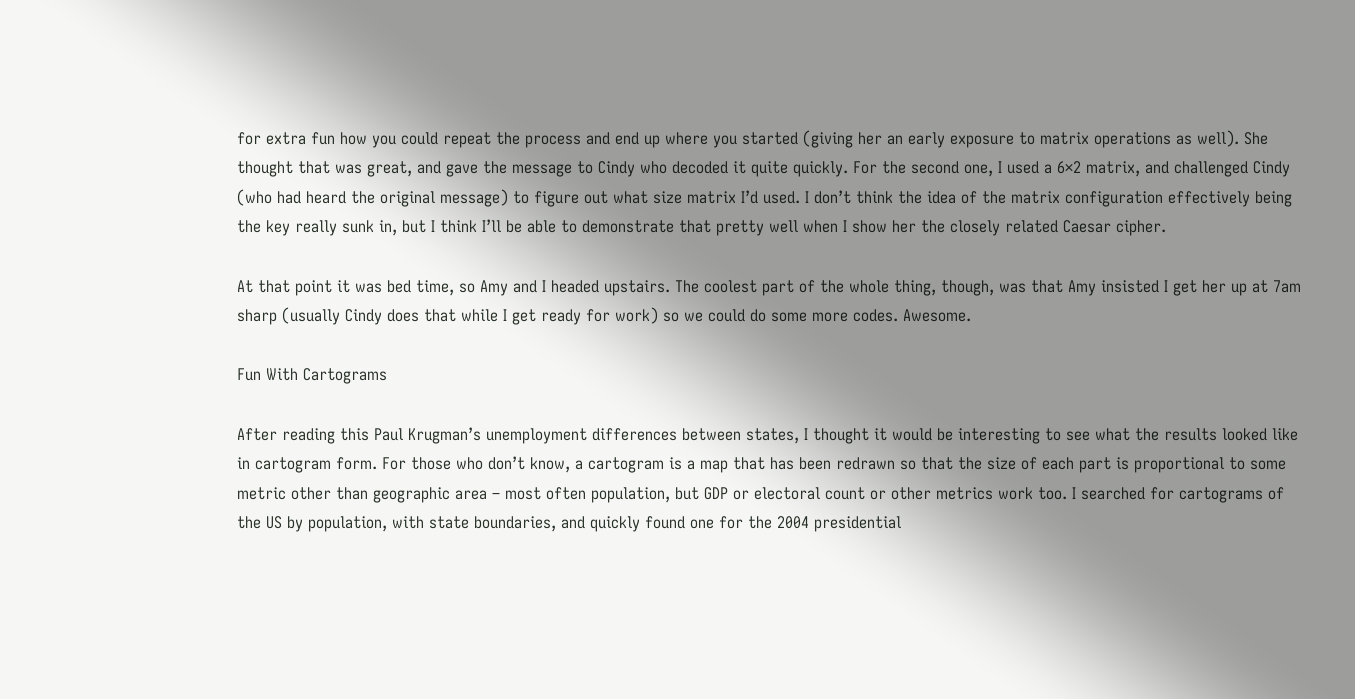for extra fun how you could repeat the process and end up where you started (giving her an early exposure to matrix operations as well). She thought that was great, and gave the message to Cindy who decoded it quite quickly. For the second one, I used a 6×2 matrix, and challenged Cindy (who had heard the original message) to figure out what size matrix I’d used. I don’t think the idea of the matrix configuration effectively being the key really sunk in, but I think I’ll be able to demonstrate that pretty well when I show her the closely related Caesar cipher.

At that point it was bed time, so Amy and I headed upstairs. The coolest part of the whole thing, though, was that Amy insisted I get her up at 7am sharp (usually Cindy does that while I get ready for work) so we could do some more codes. Awesome.

Fun With Cartograms

After reading this Paul Krugman’s unemployment differences between states, I thought it would be interesting to see what the results looked like in cartogram form. For those who don’t know, a cartogram is a map that has been redrawn so that the size of each part is proportional to some metric other than geographic area – most often population, but GDP or electoral count or other metrics work too. I searched for cartograms of the US by population, with state boundaries, and quickly found one for the 2004 presidential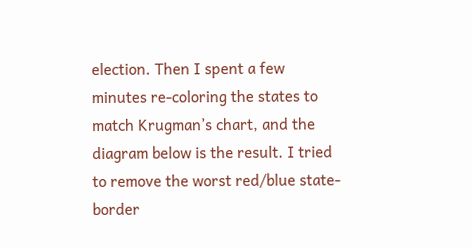election. Then I spent a few minutes re-coloring the states to match Krugman’s chart, and the diagram below is the result. I tried to remove the worst red/blue state-border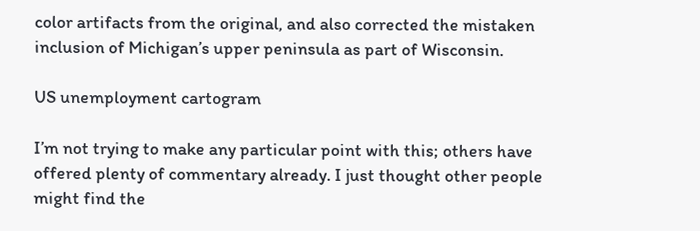color artifacts from the original, and also corrected the mistaken inclusion of Michigan’s upper peninsula as part of Wisconsin.

US unemployment cartogram

I’m not trying to make any particular point with this; others have offered plenty of commentary already. I just thought other people might find the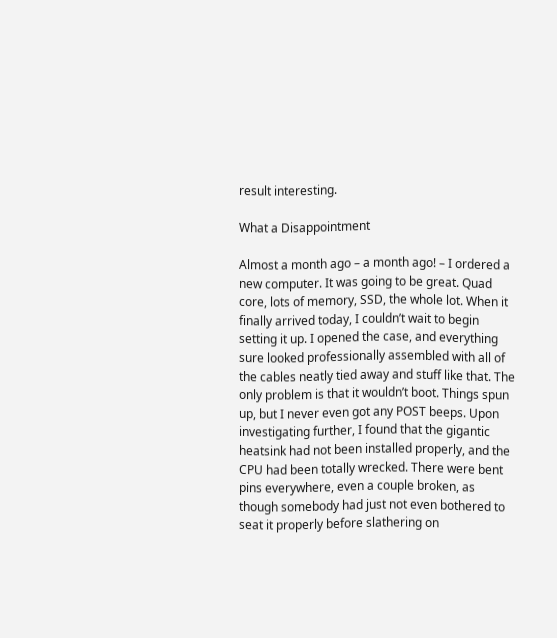result interesting.

What a Disappointment

Almost a month ago – a month ago! – I ordered a new computer. It was going to be great. Quad core, lots of memory, SSD, the whole lot. When it finally arrived today, I couldn’t wait to begin setting it up. I opened the case, and everything sure looked professionally assembled with all of the cables neatly tied away and stuff like that. The only problem is that it wouldn’t boot. Things spun up, but I never even got any POST beeps. Upon investigating further, I found that the gigantic heatsink had not been installed properly, and the CPU had been totally wrecked. There were bent pins everywhere, even a couple broken, as though somebody had just not even bothered to seat it properly before slathering on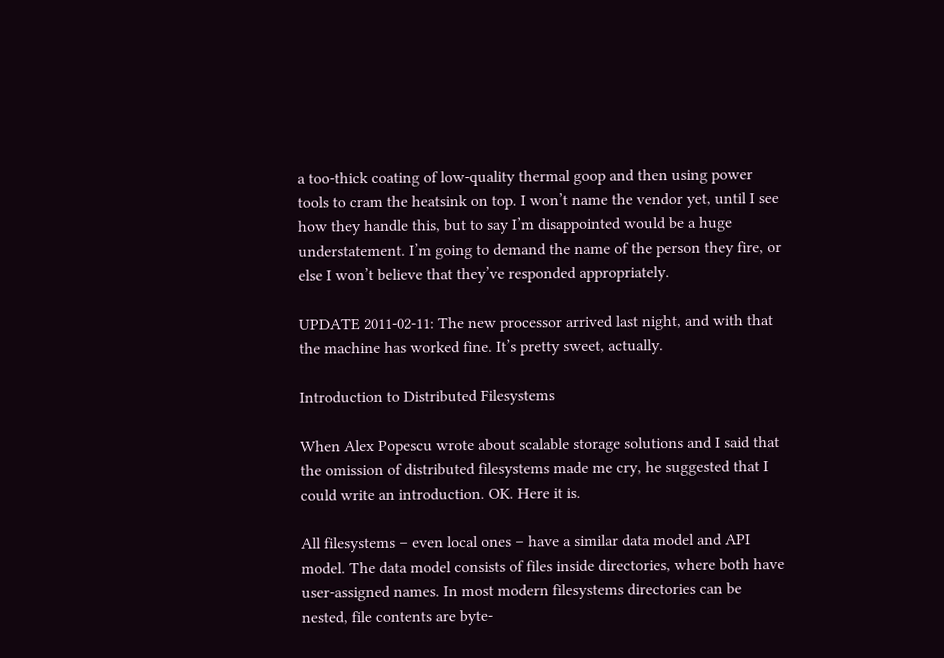a too-thick coating of low-quality thermal goop and then using power tools to cram the heatsink on top. I won’t name the vendor yet, until I see how they handle this, but to say I’m disappointed would be a huge understatement. I’m going to demand the name of the person they fire, or else I won’t believe that they’ve responded appropriately.

UPDATE 2011-02-11: The new processor arrived last night, and with that the machine has worked fine. It’s pretty sweet, actually.

Introduction to Distributed Filesystems

When Alex Popescu wrote about scalable storage solutions and I said that the omission of distributed filesystems made me cry, he suggested that I could write an introduction. OK. Here it is.

All filesystems – even local ones – have a similar data model and API model. The data model consists of files inside directories, where both have user-assigned names. In most modern filesystems directories can be nested, file contents are byte-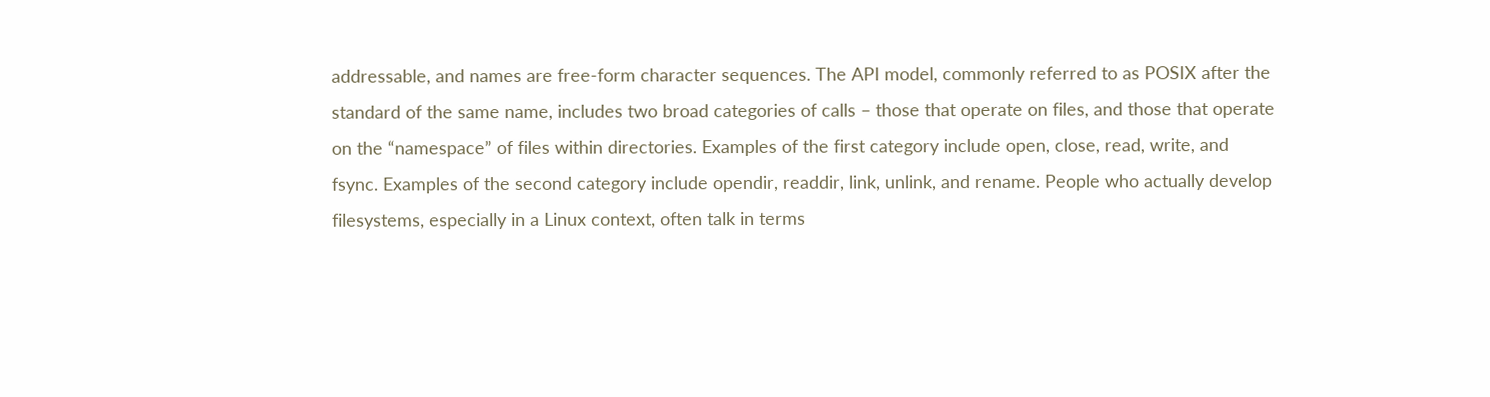addressable, and names are free-form character sequences. The API model, commonly referred to as POSIX after the standard of the same name, includes two broad categories of calls – those that operate on files, and those that operate on the “namespace” of files within directories. Examples of the first category include open, close, read, write, and fsync. Examples of the second category include opendir, readdir, link, unlink, and rename. People who actually develop filesystems, especially in a Linux context, often talk in terms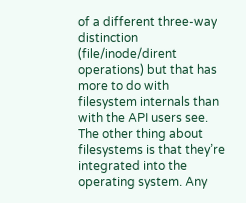of a different three-way distinction (file/inode/dirent operations) but that has more to do with filesystem internals than with the API users see. The other thing about filesystems is that they’re integrated into the operating system. Any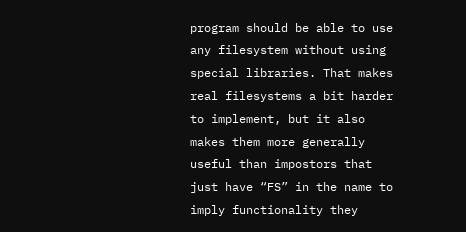program should be able to use any filesystem without using special libraries. That makes real filesystems a bit harder to implement, but it also makes them more generally useful than impostors that just have “FS” in the name to imply functionality they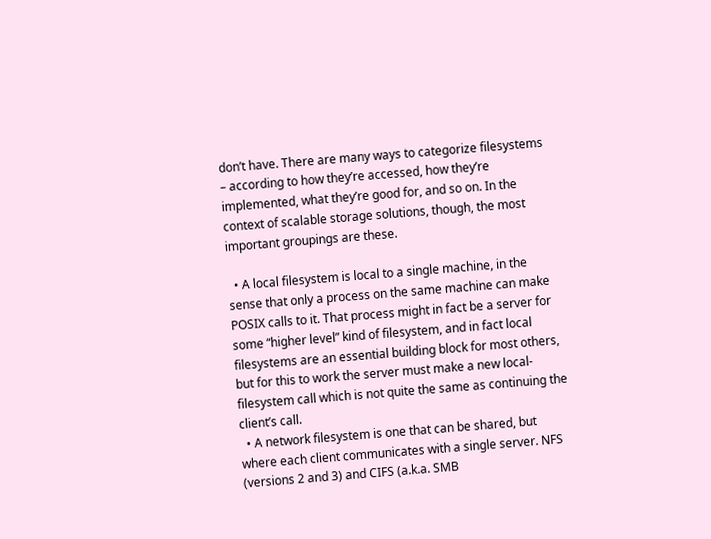don’t have. There are many ways to categorize filesystems – according to how they’re accessed, how they’re implemented, what they’re good for, and so on. In the context of scalable storage solutions, though, the most important groupings are these.

  • A local filesystem is local to a single machine, in the sense that only a process on the same machine can make POSIX calls to it. That process might in fact be a server for some “higher level” kind of filesystem, and in fact local filesystems are an essential building block for most others, but for this to work the server must make a new local-filesystem call which is not quite the same as continuing the client’s call.
  • A network filesystem is one that can be shared, but where each client communicates with a single server. NFS (versions 2 and 3) and CIFS (a.k.a. SMB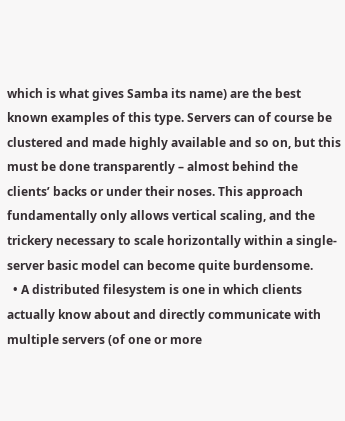which is what gives Samba its name) are the best known examples of this type. Servers can of course be clustered and made highly available and so on, but this must be done transparently – almost behind the clients’ backs or under their noses. This approach fundamentally only allows vertical scaling, and the trickery necessary to scale horizontally within a single-server basic model can become quite burdensome.
  • A distributed filesystem is one in which clients actually know about and directly communicate with multiple servers (of one or more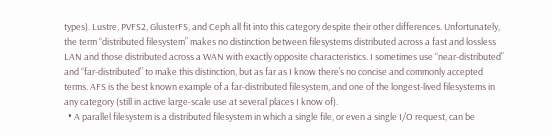types). Lustre, PVFS2, GlusterFS, and Ceph all fit into this category despite their other differences. Unfortunately, the term “distributed filesystem” makes no distinction between filesystems distributed across a fast and lossless LAN and those distributed across a WAN with exactly opposite characteristics. I sometimes use “near-distributed” and “far-distributed” to make this distinction, but as far as I know there’s no concise and commonly accepted terms. AFS is the best known example of a far-distributed filesystem, and one of the longest-lived filesystems in any category (still in active large-scale use at several places I know of).
  • A parallel filesystem is a distributed filesystem in which a single file, or even a single I/O request, can be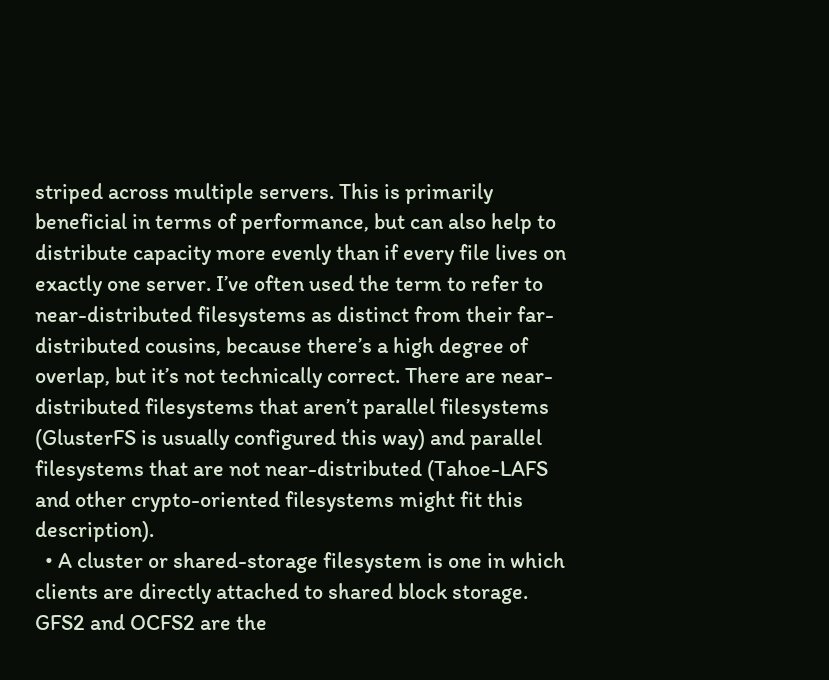striped across multiple servers. This is primarily beneficial in terms of performance, but can also help to distribute capacity more evenly than if every file lives on exactly one server. I’ve often used the term to refer to near-distributed filesystems as distinct from their far-distributed cousins, because there’s a high degree of overlap, but it’s not technically correct. There are near-distributed filesystems that aren’t parallel filesystems (GlusterFS is usually configured this way) and parallel filesystems that are not near-distributed (Tahoe-LAFS and other crypto-oriented filesystems might fit this description).
  • A cluster or shared-storage filesystem is one in which clients are directly attached to shared block storage. GFS2 and OCFS2 are the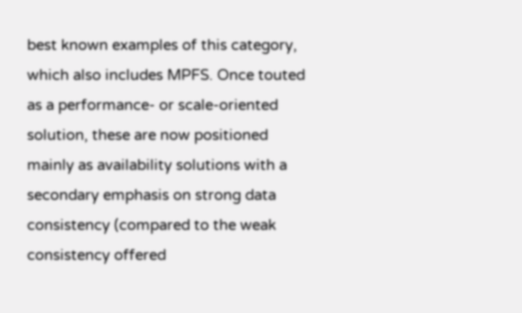best known examples of this category, which also includes MPFS. Once touted as a performance- or scale-oriented solution, these are now positioned mainly as availability solutions with a secondary emphasis on strong data consistency (compared to the weak consistency offered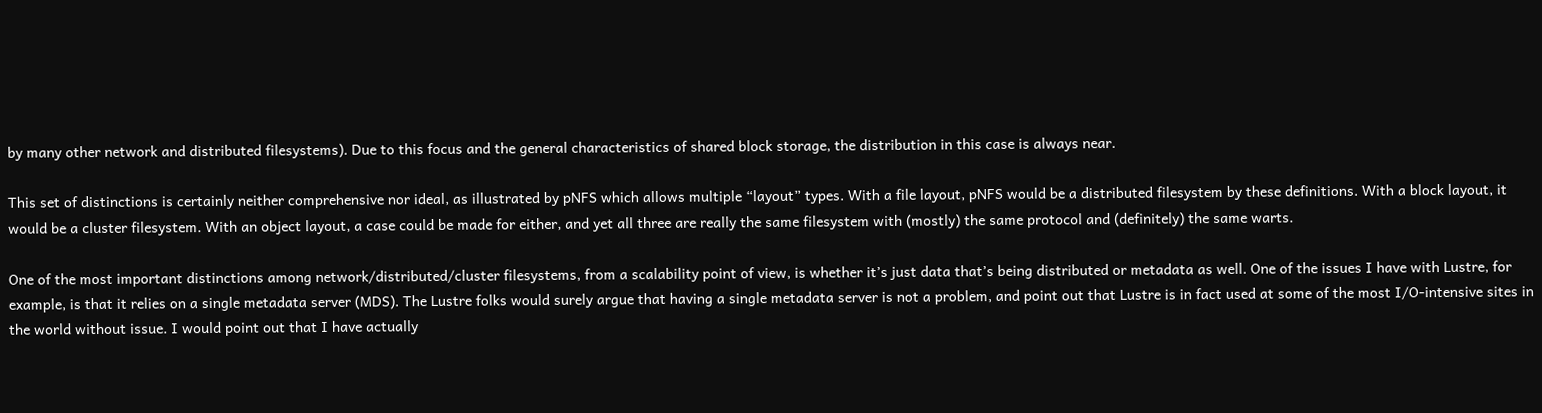by many other network and distributed filesystems). Due to this focus and the general characteristics of shared block storage, the distribution in this case is always near.

This set of distinctions is certainly neither comprehensive nor ideal, as illustrated by pNFS which allows multiple “layout” types. With a file layout, pNFS would be a distributed filesystem by these definitions. With a block layout, it would be a cluster filesystem. With an object layout, a case could be made for either, and yet all three are really the same filesystem with (mostly) the same protocol and (definitely) the same warts.

One of the most important distinctions among network/distributed/cluster filesystems, from a scalability point of view, is whether it’s just data that’s being distributed or metadata as well. One of the issues I have with Lustre, for example, is that it relies on a single metadata server (MDS). The Lustre folks would surely argue that having a single metadata server is not a problem, and point out that Lustre is in fact used at some of the most I/O-intensive sites in the world without issue. I would point out that I have actually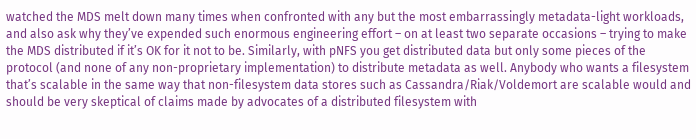watched the MDS melt down many times when confronted with any but the most embarrassingly metadata-light workloads, and also ask why they’ve expended such enormous engineering effort – on at least two separate occasions – trying to make the MDS distributed if it’s OK for it not to be. Similarly, with pNFS you get distributed data but only some pieces of the protocol (and none of any non-proprietary implementation) to distribute metadata as well. Anybody who wants a filesystem that’s scalable in the same way that non-filesystem data stores such as Cassandra/Riak/Voldemort are scalable would and should be very skeptical of claims made by advocates of a distributed filesystem with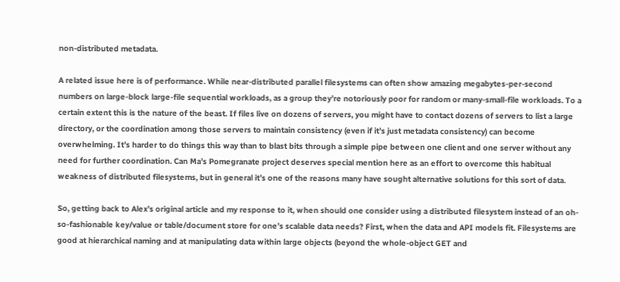non-distributed metadata.

A related issue here is of performance. While near-distributed parallel filesystems can often show amazing megabytes-per-second numbers on large-block large-file sequential workloads, as a group they’re notoriously poor for random or many-small-file workloads. To a certain extent this is the nature of the beast. If files live on dozens of servers, you might have to contact dozens of servers to list a large directory, or the coordination among those servers to maintain consistency (even if it’s just metadata consistency) can become overwhelming. It’s harder to do things this way than to blast bits through a simple pipe between one client and one server without any need for further coordination. Can Ma’s Pomegranate project deserves special mention here as an effort to overcome this habitual weakness of distributed filesystems, but in general it’s one of the reasons many have sought alternative solutions for this sort of data.

So, getting back to Alex’s original article and my response to it, when should one consider using a distributed filesystem instead of an oh-so-fashionable key/value or table/document store for one’s scalable data needs? First, when the data and API models fit. Filesystems are good at hierarchical naming and at manipulating data within large objects (beyond the whole-object GET and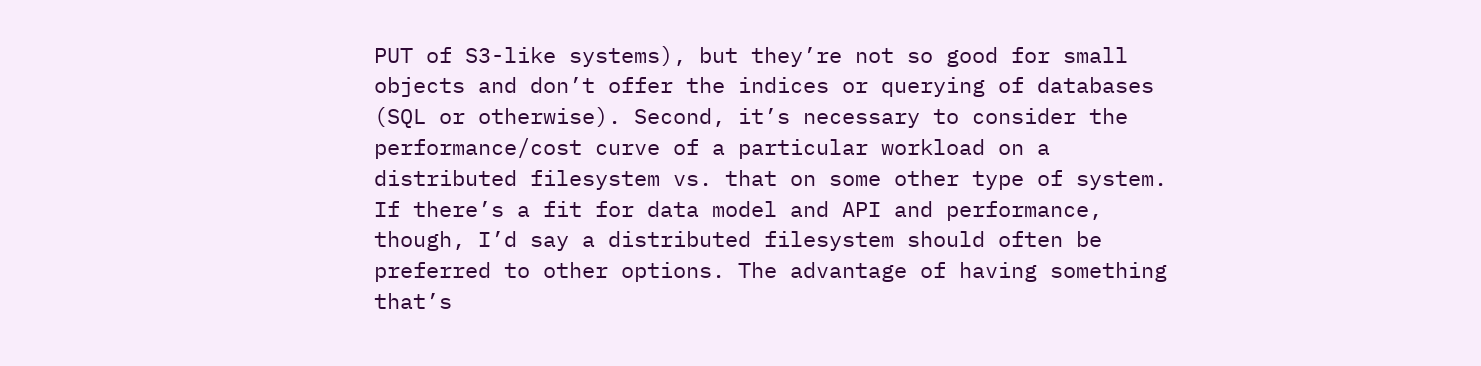PUT of S3-like systems), but they’re not so good for small objects and don’t offer the indices or querying of databases (SQL or otherwise). Second, it’s necessary to consider the performance/cost curve of a particular workload on a distributed filesystem vs. that on some other type of system. If there’s a fit for data model and API and performance, though, I’d say a distributed filesystem should often be preferred to other options. The advantage of having something that’s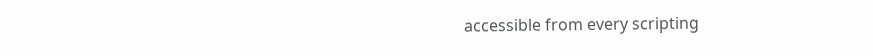accessible from every scripting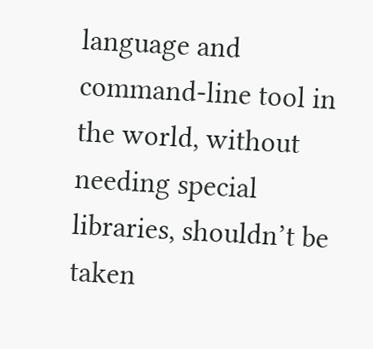language and command-line tool in the world, without needing special libraries, shouldn’t be taken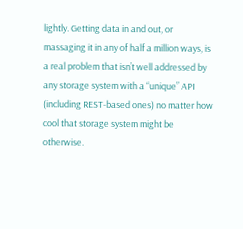lightly. Getting data in and out, or massaging it in any of half a million ways, is a real problem that isn’t well addressed by any storage system with a “unique” API (including REST-based ones) no matter how cool that storage system might be otherwise.